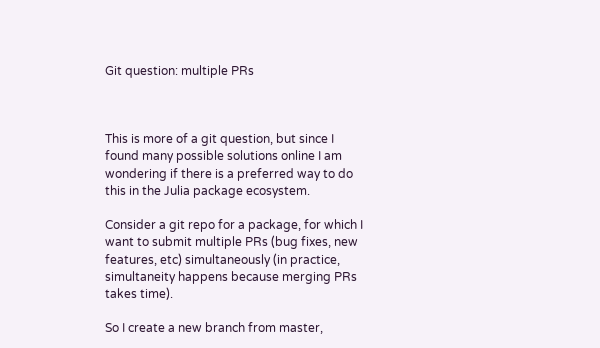Git question: multiple PRs



This is more of a git question, but since I found many possible solutions online I am wondering if there is a preferred way to do this in the Julia package ecosystem.

Consider a git repo for a package, for which I want to submit multiple PRs (bug fixes, new features, etc) simultaneously (in practice, simultaneity happens because merging PRs takes time).

So I create a new branch from master,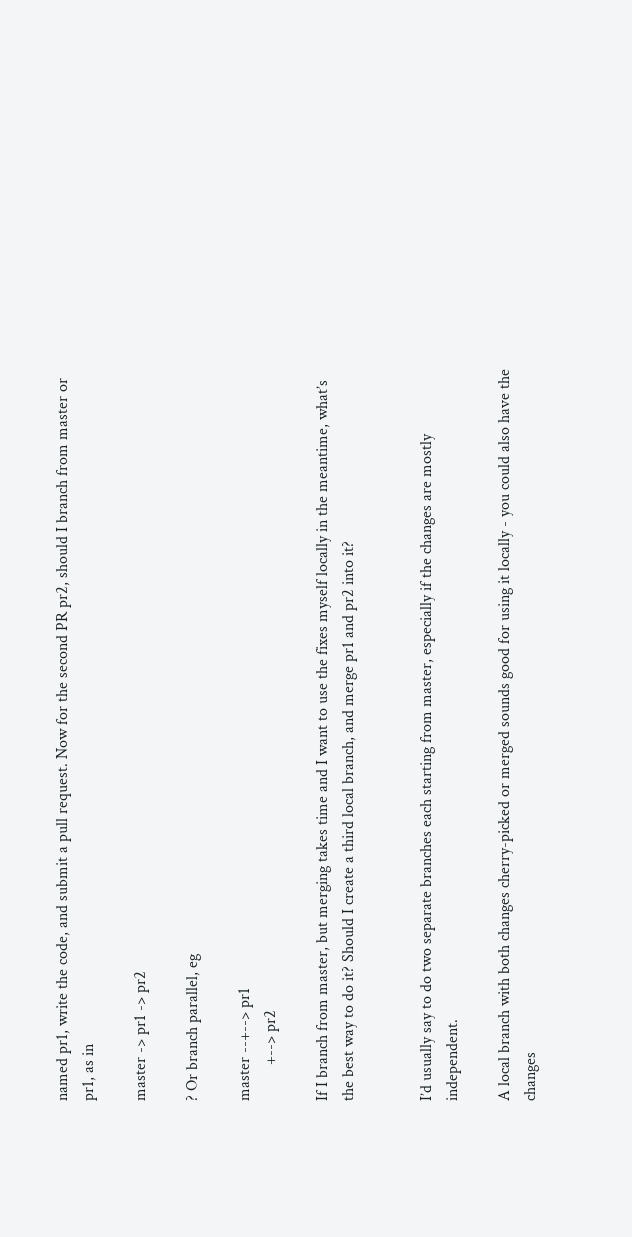named pr1, write the code, and submit a pull request. Now for the second PR pr2, should I branch from master or pr1, as in

master -> pr1 -> pr2

? Or branch parallel, eg

master --+--> pr1
         +--> pr2

If I branch from master, but merging takes time and I want to use the fixes myself locally in the meantime, what’s the best way to do it? Should I create a third local branch, and merge pr1 and pr2 into it?


I’d usually say to do two separate branches each starting from master, especially if the changes are mostly independent.

A local branch with both changes cherry-picked or merged sounds good for using it locally - you could also have the changes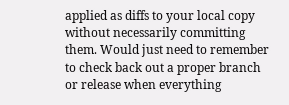applied as diffs to your local copy without necessarily committing them. Would just need to remember to check back out a proper branch or release when everything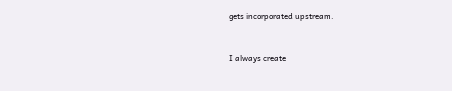gets incorporated upstream.


I always create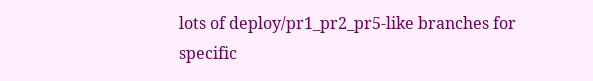lots of deploy/pr1_pr2_pr5-like branches for specific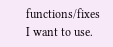functions/fixes I want to use.